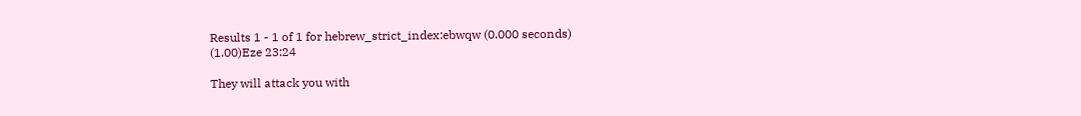Results 1 - 1 of 1 for hebrew_strict_index:ebwqw (0.000 seconds)
(1.00)Eze 23:24

They will attack you with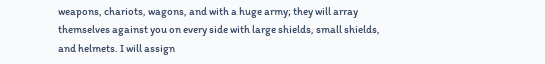weapons, chariots, wagons, and with a huge army; they will array themselves against you on every side with large shields, small shields, and helmets. I will assign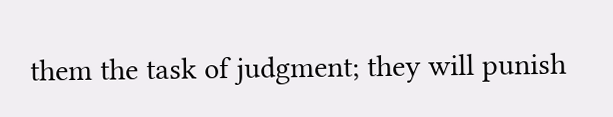them the task of judgment; they will punish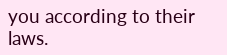you according to their laws.